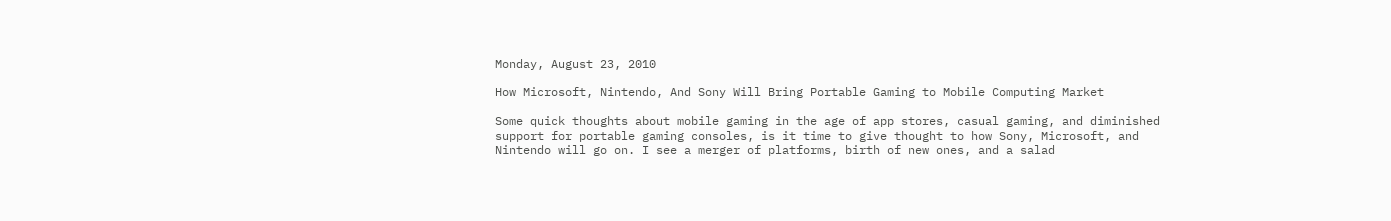Monday, August 23, 2010

How Microsoft, Nintendo, And Sony Will Bring Portable Gaming to Mobile Computing Market

Some quick thoughts about mobile gaming in the age of app stores, casual gaming, and diminished support for portable gaming consoles, is it time to give thought to how Sony, Microsoft, and Nintendo will go on. I see a merger of platforms, birth of new ones, and a salad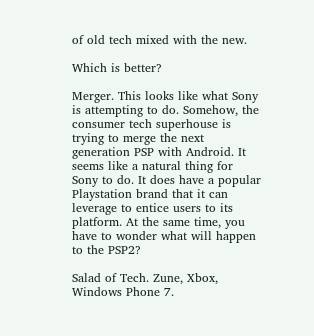of old tech mixed with the new.

Which is better?

Merger. This looks like what Sony is attempting to do. Somehow, the consumer tech superhouse is trying to merge the next generation PSP with Android. It seems like a natural thing for Sony to do. It does have a popular Playstation brand that it can leverage to entice users to its platform. At the same time, you have to wonder what will happen to the PSP2?

Salad of Tech. Zune, Xbox, Windows Phone 7.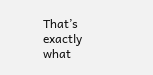That’s exactly what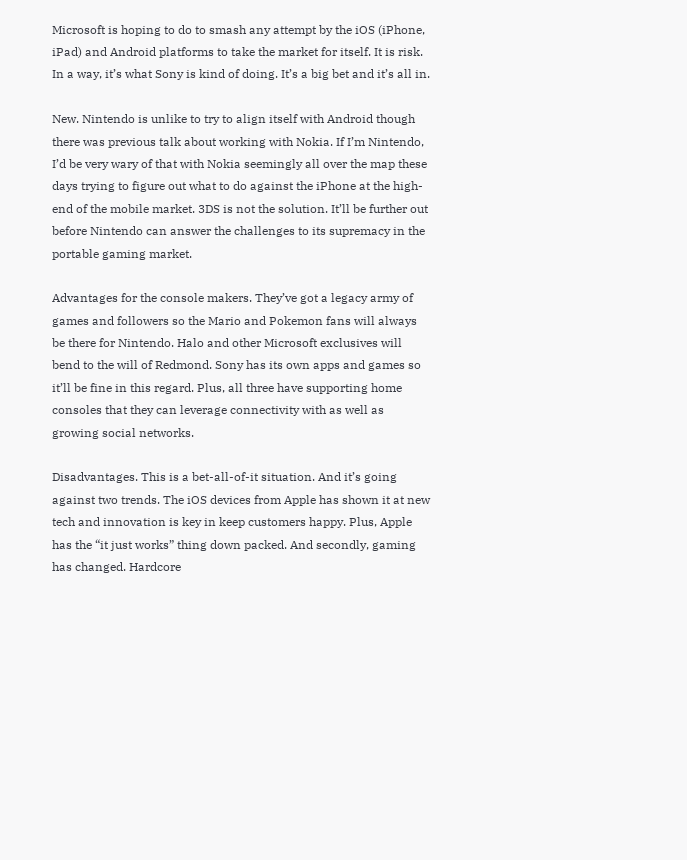Microsoft is hoping to do to smash any attempt by the iOS (iPhone, iPad) and Android platforms to take the market for itself. It is risk. In a way, it’s what Sony is kind of doing. It’s a big bet and it’s all in.

New. Nintendo is unlike to try to align itself with Android though there was previous talk about working with Nokia. If I’m Nintendo, I’d be very wary of that with Nokia seemingly all over the map these days trying to figure out what to do against the iPhone at the high-end of the mobile market. 3DS is not the solution. It’ll be further out before Nintendo can answer the challenges to its supremacy in the portable gaming market.

Advantages for the console makers. They’ve got a legacy army of games and followers so the Mario and Pokemon fans will always be there for Nintendo. Halo and other Microsoft exclusives will bend to the will of Redmond. Sony has its own apps and games so it’ll be fine in this regard. Plus, all three have supporting home consoles that they can leverage connectivity with as well as growing social networks.

Disadvantages. This is a bet-all-of-it situation. And it’s going against two trends. The iOS devices from Apple has shown it at new tech and innovation is key in keep customers happy. Plus, Apple has the “it just works” thing down packed. And secondly, gaming has changed. Hardcore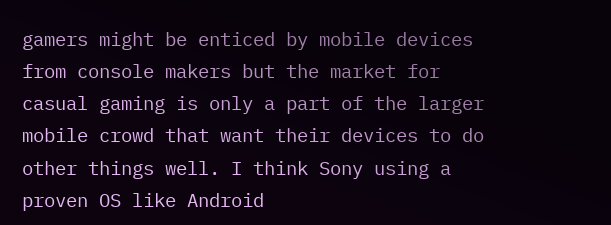gamers might be enticed by mobile devices from console makers but the market for casual gaming is only a part of the larger mobile crowd that want their devices to do other things well. I think Sony using a proven OS like Android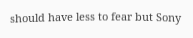should have less to fear but Sony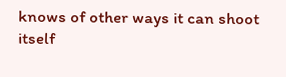knows of other ways it can shoot itself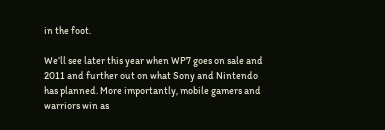in the foot.

We’ll see later this year when WP7 goes on sale and 2011 and further out on what Sony and Nintendo has planned. More importantly, mobile gamers and warriors win as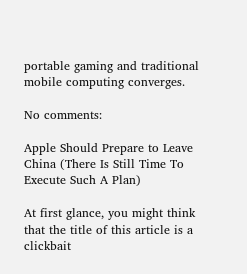portable gaming and traditional mobile computing converges.

No comments:

Apple Should Prepare to Leave China (There Is Still Time To Execute Such A Plan)

At first glance, you might think that the title of this article is a clickbait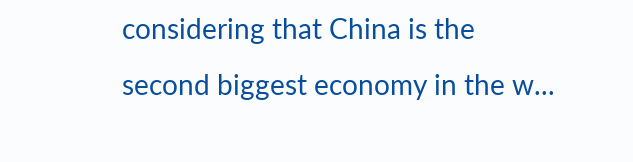considering that China is the second biggest economy in the w...